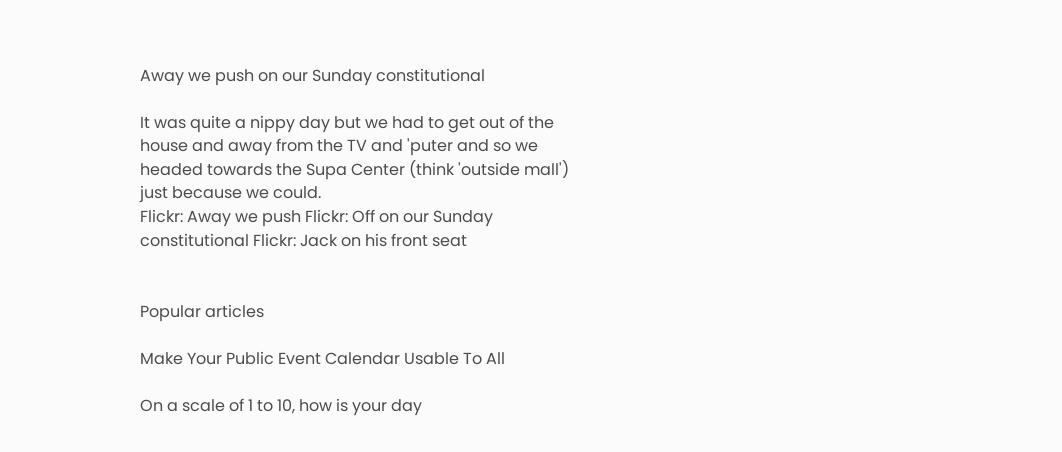Away we push on our Sunday constitutional

It was quite a nippy day but we had to get out of the house and away from the TV and 'puter and so we headed towards the Supa Center (think 'outside mall') just because we could.
Flickr: Away we push Flickr: Off on our Sunday constitutional Flickr: Jack on his front seat


Popular articles

Make Your Public Event Calendar Usable To All

On a scale of 1 to 10, how is your day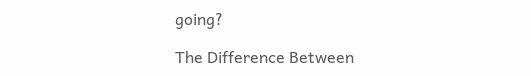going?

The Difference Between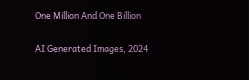One Million And One Billion

AI Generated Images, 2024